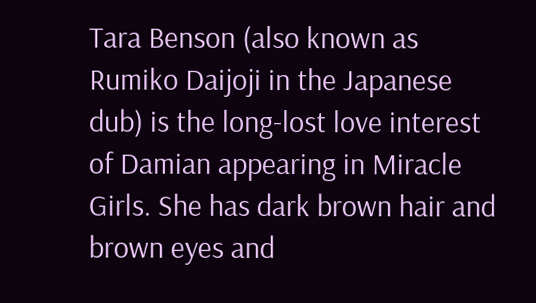Tara Benson (also known as Rumiko Daijoji in the Japanese dub) is the long-lost love interest of Damian appearing in Miracle Girls. She has dark brown hair and brown eyes and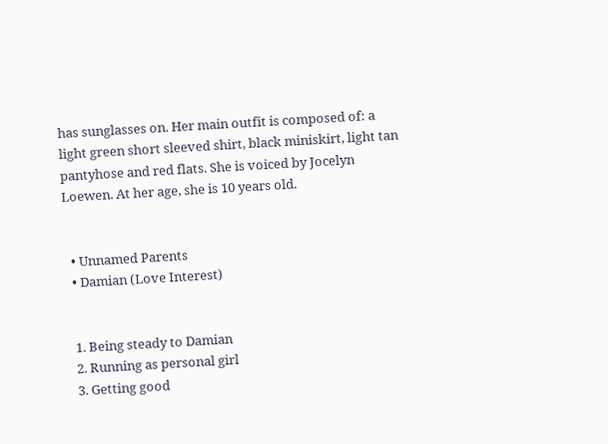has sunglasses on. Her main outfit is composed of: a light green short sleeved shirt, black miniskirt, light tan pantyhose and red flats. She is voiced by Jocelyn Loewen. At her age, she is 10 years old.


  • Unnamed Parents
  • Damian (Love Interest)


  1. Being steady to Damian
  2. Running as personal girl
  3. Getting good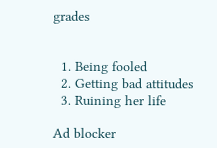grades


  1. Being fooled
  2. Getting bad attitudes
  3. Ruining her life

Ad blocker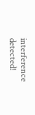interference detected!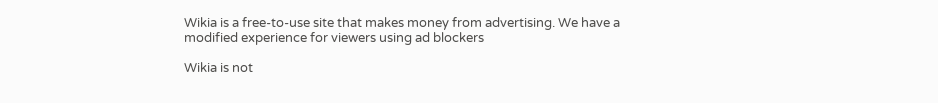Wikia is a free-to-use site that makes money from advertising. We have a modified experience for viewers using ad blockers

Wikia is not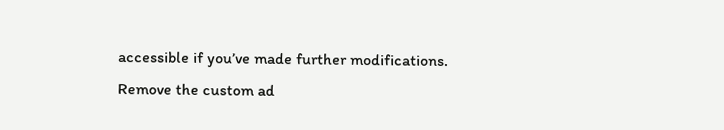accessible if you’ve made further modifications. Remove the custom ad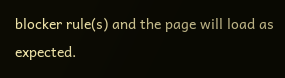blocker rule(s) and the page will load as expected.